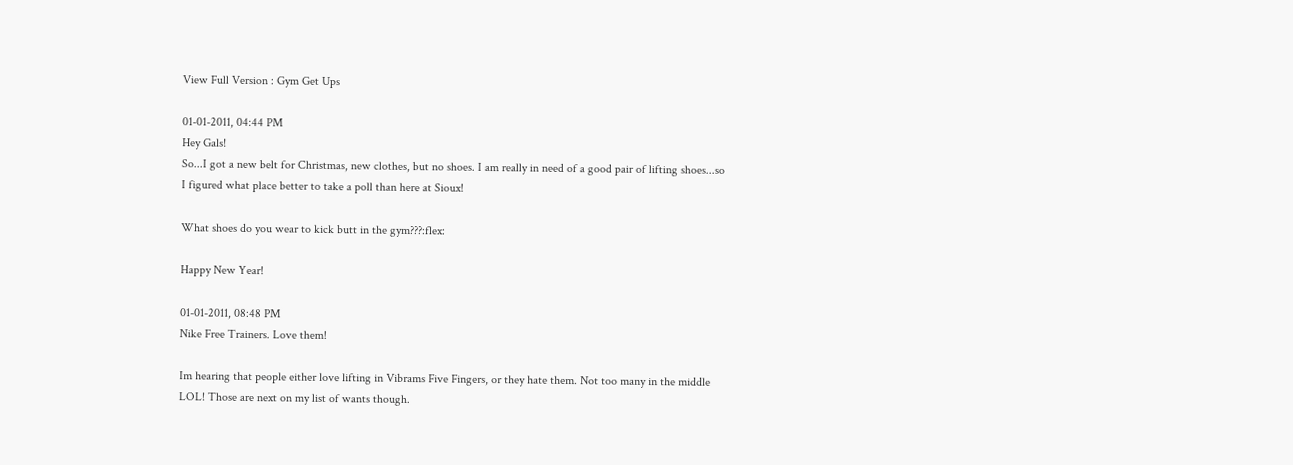View Full Version : Gym Get Ups

01-01-2011, 04:44 PM
Hey Gals!
So...I got a new belt for Christmas, new clothes, but no shoes. I am really in need of a good pair of lifting shoes...so I figured what place better to take a poll than here at Sioux!

What shoes do you wear to kick butt in the gym???:flex:

Happy New Year!

01-01-2011, 08:48 PM
Nike Free Trainers. Love them!

Im hearing that people either love lifting in Vibrams Five Fingers, or they hate them. Not too many in the middle LOL! Those are next on my list of wants though.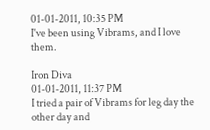01-01-2011, 10:35 PM
I've been using Vibrams, and I love them.

Iron Diva
01-01-2011, 11:37 PM
I tried a pair of Vibrams for leg day the other day and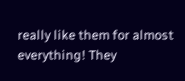really like them for almost everything! They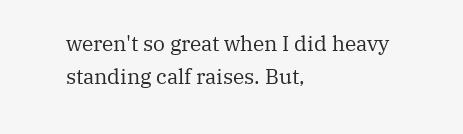weren't so great when I did heavy standing calf raises. But,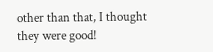other than that, I thought they were good!